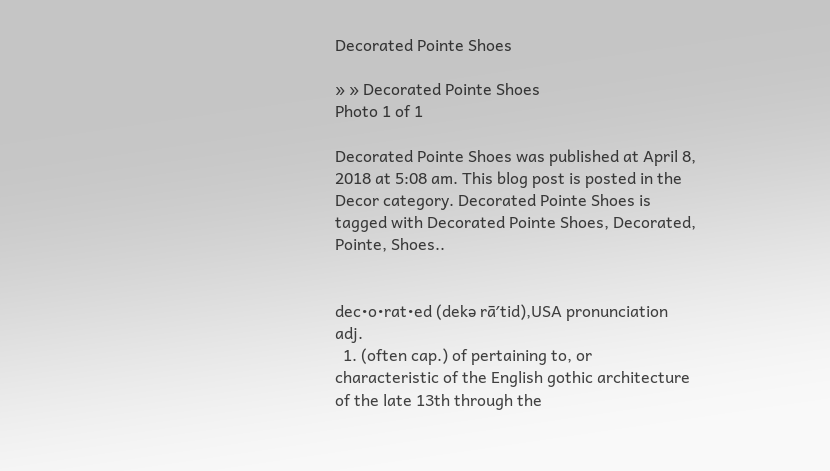Decorated Pointe Shoes

» » Decorated Pointe Shoes
Photo 1 of 1

Decorated Pointe Shoes was published at April 8, 2018 at 5:08 am. This blog post is posted in the Decor category. Decorated Pointe Shoes is tagged with Decorated Pointe Shoes, Decorated, Pointe, Shoes..


dec•o•rat•ed (dekə rā′tid),USA pronunciation adj.
  1. (often cap.) of pertaining to, or characteristic of the English gothic architecture of the late 13th through the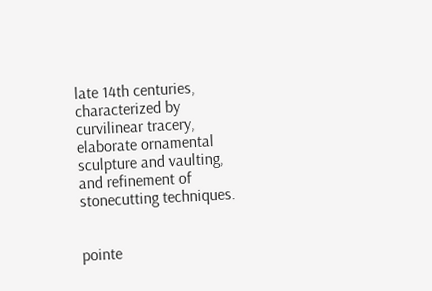late 14th centuries, characterized by curvilinear tracery, elaborate ornamental sculpture and vaulting, and refinement of stonecutting techniques.


pointe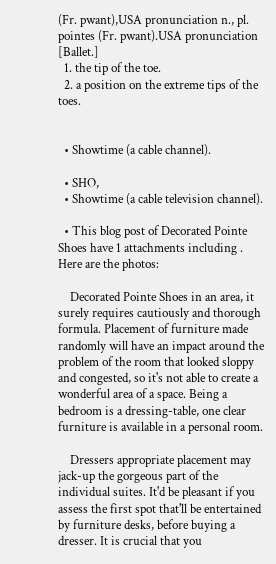(Fr. pwant),USA pronunciation n., pl.  pointes (Fr. pwant).USA pronunciation [Ballet.]
  1. the tip of the toe.
  2. a position on the extreme tips of the toes.


  • Showtime (a cable channel).

  • SHO,
  • Showtime (a cable television channel).

  • This blog post of Decorated Pointe Shoes have 1 attachments including . Here are the photos:

    Decorated Pointe Shoes in an area, it surely requires cautiously and thorough formula. Placement of furniture made randomly will have an impact around the problem of the room that looked sloppy and congested, so it's not able to create a wonderful area of a space. Being a bedroom is a dressing-table, one clear furniture is available in a personal room.

    Dressers appropriate placement may jack-up the gorgeous part of the individual suites. It'd be pleasant if you assess the first spot that'll be entertained by furniture desks, before buying a dresser. It is crucial that you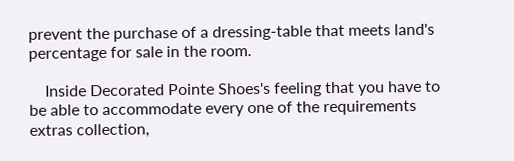prevent the purchase of a dressing-table that meets land's percentage for sale in the room.

    Inside Decorated Pointe Shoes's feeling that you have to be able to accommodate every one of the requirements extras collection,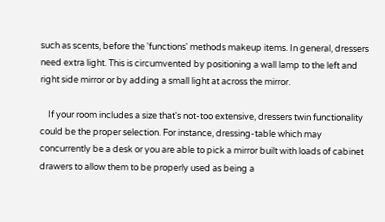such as scents, before the 'functions' methods makeup items. In general, dressers need extra light. This is circumvented by positioning a wall lamp to the left and right side mirror or by adding a small light at across the mirror.

    If your room includes a size that's not-too extensive, dressers twin functionality could be the proper selection. For instance, dressing-table which may concurrently be a desk or you are able to pick a mirror built with loads of cabinet drawers to allow them to be properly used as being a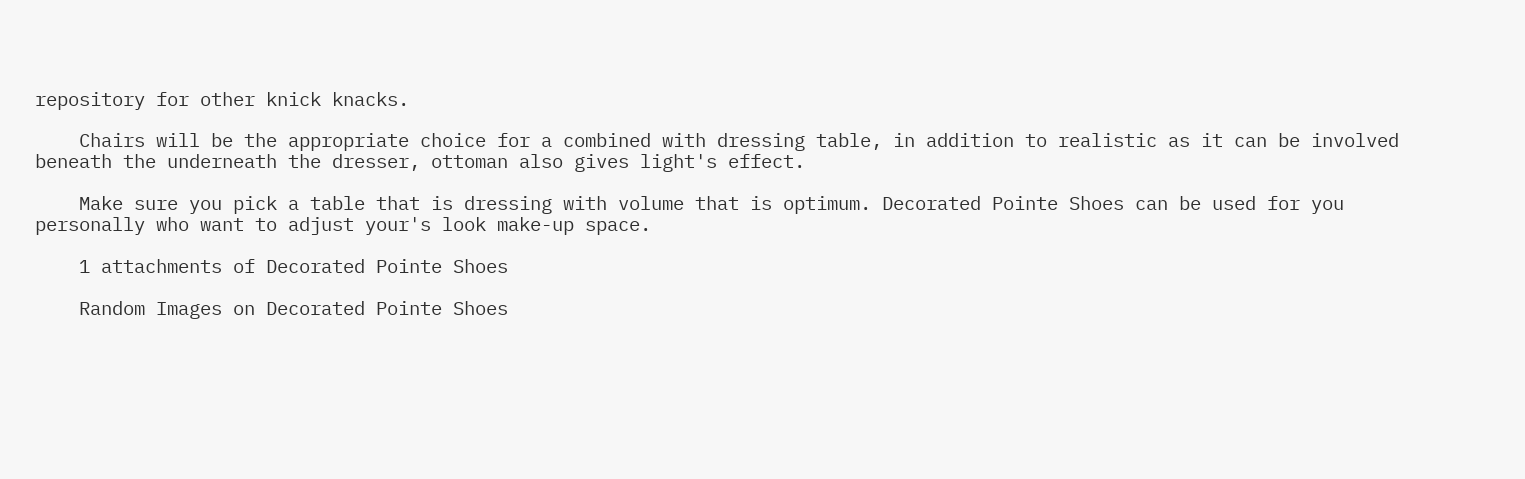repository for other knick knacks.

    Chairs will be the appropriate choice for a combined with dressing table, in addition to realistic as it can be involved beneath the underneath the dresser, ottoman also gives light's effect.

    Make sure you pick a table that is dressing with volume that is optimum. Decorated Pointe Shoes can be used for you personally who want to adjust your's look make-up space.

    1 attachments of Decorated Pointe Shoes

    Random Images on Decorated Pointe Shoes